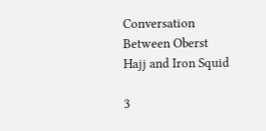Conversation Between Oberst Hajj and Iron Squid

3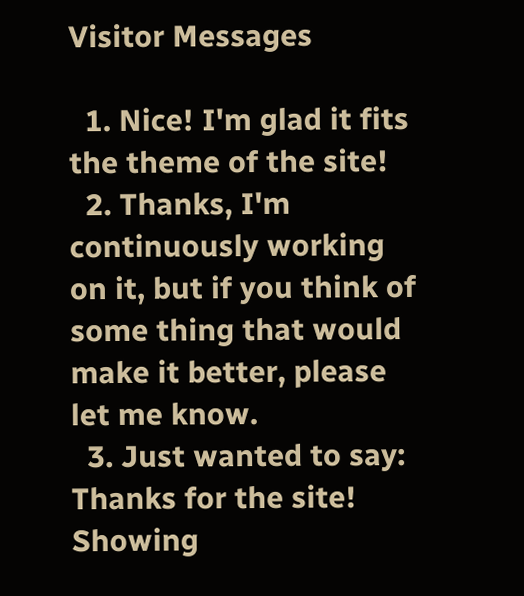Visitor Messages

  1. Nice! I'm glad it fits the theme of the site!
  2. Thanks, I'm continuously working on it, but if you think of some thing that would make it better, please let me know.
  3. Just wanted to say: Thanks for the site!
Showing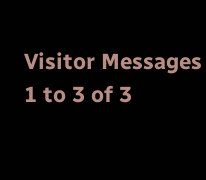Visitor Messages 1 to 3 of 3